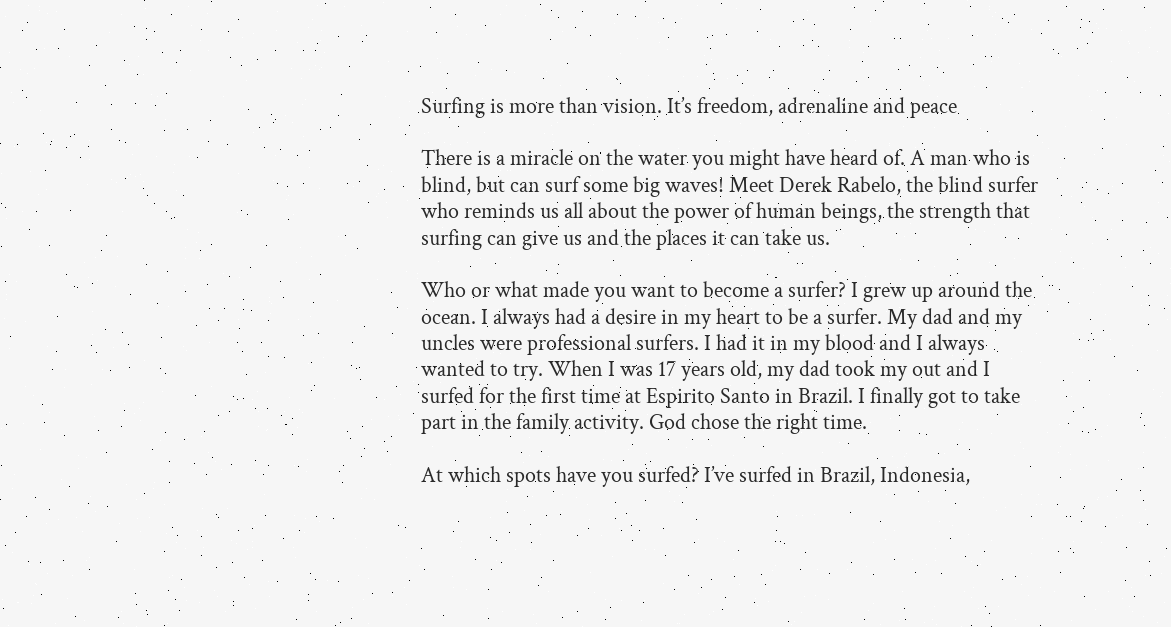Surfing is more than vision. It’s freedom, adrenaline and peace

There is a miracle on the water you might have heard of. A man who is blind, but can surf some big waves! Meet Derek Rabelo, the blind surfer who reminds us all about the power of human beings, the strength that surfing can give us and the places it can take us.

Who or what made you want to become a surfer? I grew up around the ocean. I always had a desire in my heart to be a surfer. My dad and my uncles were professional surfers. I had it in my blood and I always wanted to try. When I was 17 years old, my dad took my out and I surfed for the first time at Espirito Santo in Brazil. I finally got to take part in the family activity. God chose the right time.

At which spots have you surfed? I’ve surfed in Brazil, Indonesia,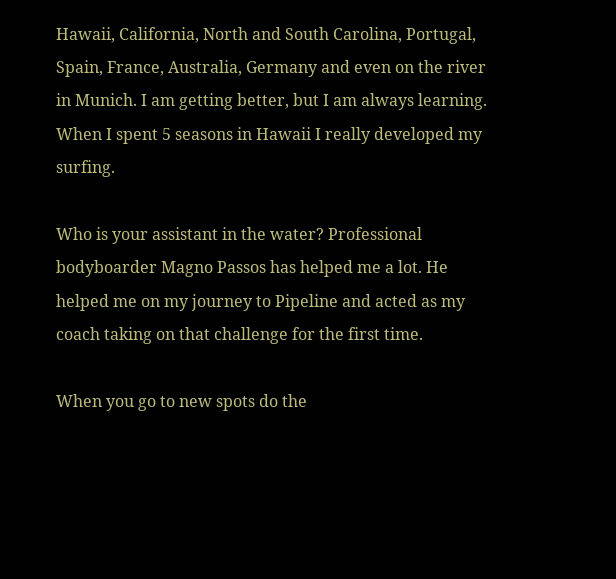Hawaii, California, North and South Carolina, Portugal, Spain, France, Australia, Germany and even on the river in Munich. I am getting better, but I am always learning. When I spent 5 seasons in Hawaii I really developed my surfing.

Who is your assistant in the water? Professional bodyboarder Magno Passos has helped me a lot. He helped me on my journey to Pipeline and acted as my coach taking on that challenge for the first time.

When you go to new spots do the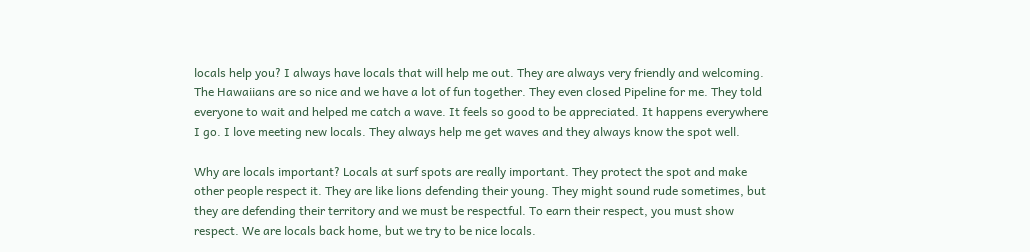locals help you? I always have locals that will help me out. They are always very friendly and welcoming. The Hawaiians are so nice and we have a lot of fun together. They even closed Pipeline for me. They told everyone to wait and helped me catch a wave. It feels so good to be appreciated. It happens everywhere I go. I love meeting new locals. They always help me get waves and they always know the spot well.

Why are locals important? Locals at surf spots are really important. They protect the spot and make other people respect it. They are like lions defending their young. They might sound rude sometimes, but they are defending their territory and we must be respectful. To earn their respect, you must show respect. We are locals back home, but we try to be nice locals.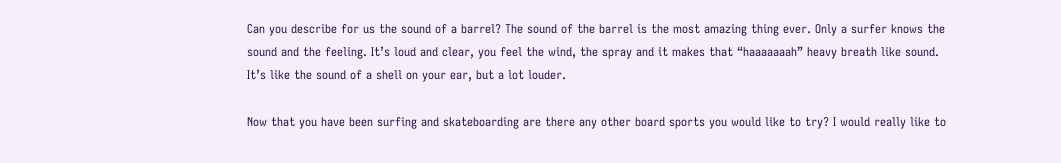Can you describe for us the sound of a barrel? The sound of the barrel is the most amazing thing ever. Only a surfer knows the sound and the feeling. It’s loud and clear, you feel the wind, the spray and it makes that “haaaaaaah” heavy breath like sound. It’s like the sound of a shell on your ear, but a lot louder.

Now that you have been surfing and skateboarding are there any other board sports you would like to try? I would really like to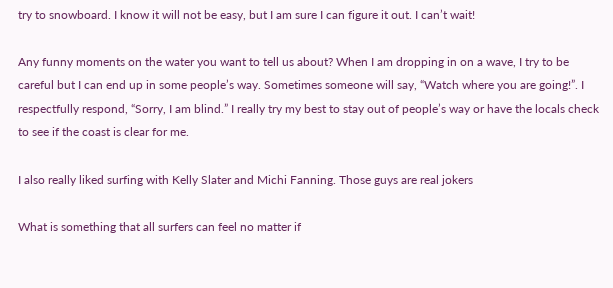try to snowboard. I know it will not be easy, but I am sure I can figure it out. I can’t wait!

Any funny moments on the water you want to tell us about? When I am dropping in on a wave, I try to be careful but I can end up in some people’s way. Sometimes someone will say, “Watch where you are going!”. I respectfully respond, “Sorry, I am blind.” I really try my best to stay out of people’s way or have the locals check to see if the coast is clear for me.

I also really liked surfing with Kelly Slater and Michi Fanning. Those guys are real jokers

What is something that all surfers can feel no matter if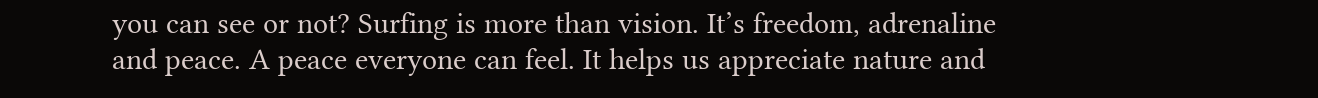you can see or not? Surfing is more than vision. It’s freedom, adrenaline and peace. A peace everyone can feel. It helps us appreciate nature and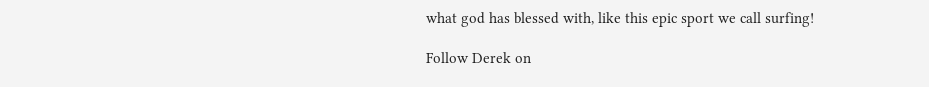what god has blessed with, like this epic sport we call surfing!

Follow Derek on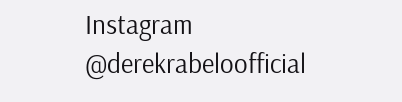Instagram @derekrabeloofficial